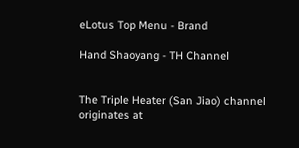eLotus Top Menu - Brand

Hand Shaoyang - TH Channel


The Triple Heater (San Jiao) channel originates at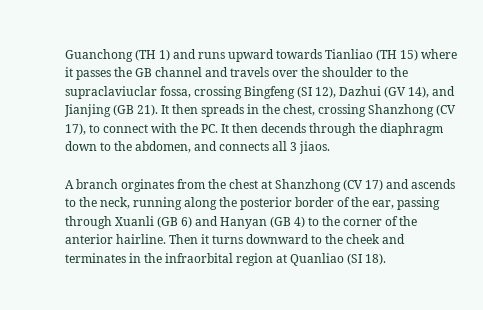Guanchong (TH 1) and runs upward towards Tianliao (TH 15) where it passes the GB channel and travels over the shoulder to the supraclaviuclar fossa, crossing Bingfeng (SI 12), Dazhui (GV 14), and Jianjing (GB 21). It then spreads in the chest, crossing Shanzhong (CV 17), to connect with the PC. It then decends through the diaphragm down to the abdomen, and connects all 3 jiaos.

A branch orginates from the chest at Shanzhong (CV 17) and ascends to the neck, running along the posterior border of the ear, passing through Xuanli (GB 6) and Hanyan (GB 4) to the corner of the anterior hairline. Then it turns downward to the cheek and terminates in the infraorbital region at Quanliao (SI 18).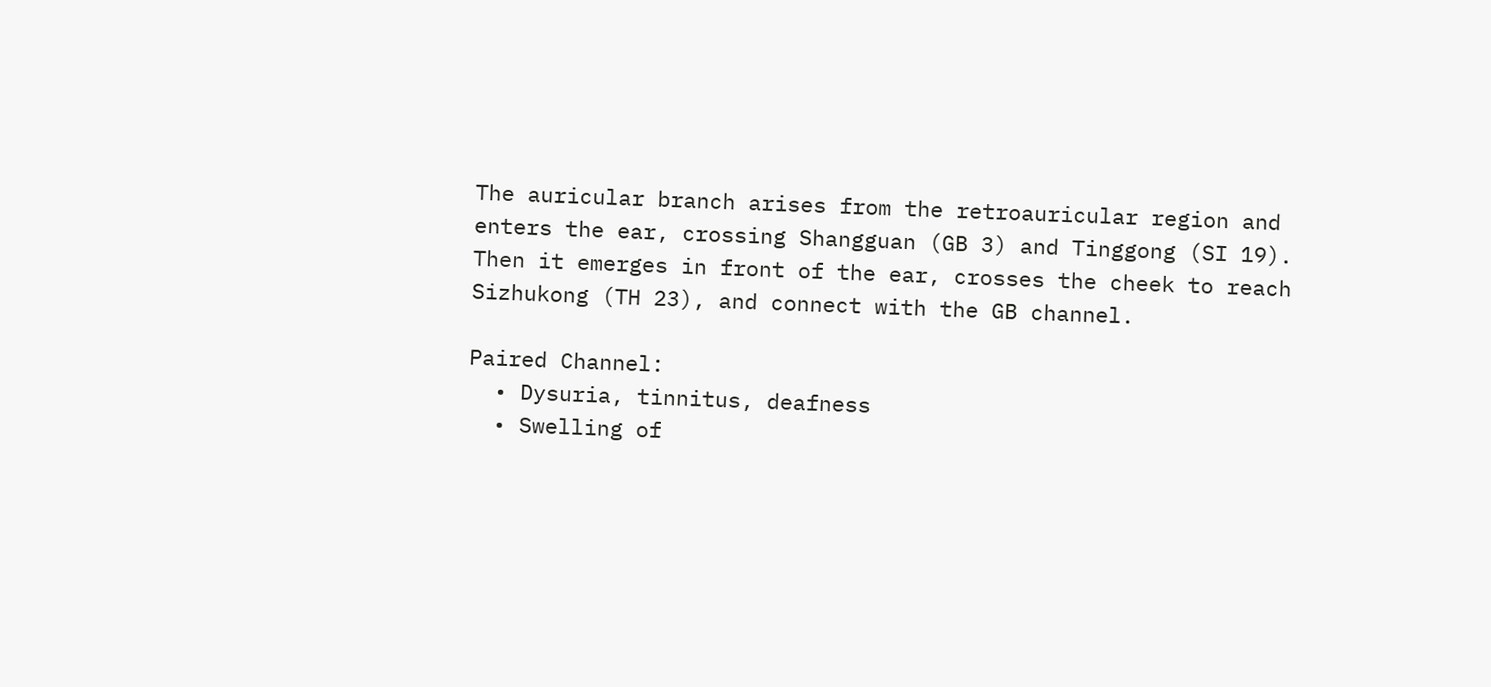The auricular branch arises from the retroauricular region and enters the ear, crossing Shangguan (GB 3) and Tinggong (SI 19). Then it emerges in front of the ear, crosses the cheek to reach Sizhukong (TH 23), and connect with the GB channel.

Paired Channel:
  • Dysuria, tinnitus, deafness
  • Swelling of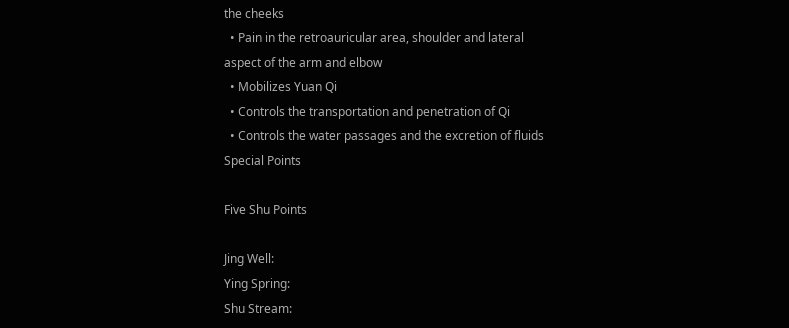the cheeks
  • Pain in the retroauricular area, shoulder and lateral aspect of the arm and elbow
  • Mobilizes Yuan Qi
  • Controls the transportation and penetration of Qi
  • Controls the water passages and the excretion of fluids
Special Points

Five Shu Points

Jing Well:
Ying Spring:
Shu Stream: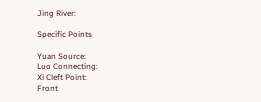Jing River:

Specific Points

Yuan Source:
Luo Connecting:
Xi Cleft Point:
Front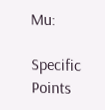Mu:

Specific Points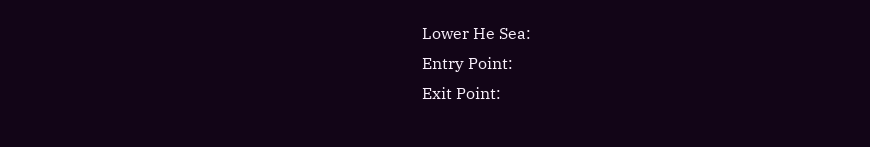Lower He Sea:
Entry Point:
Exit Point: